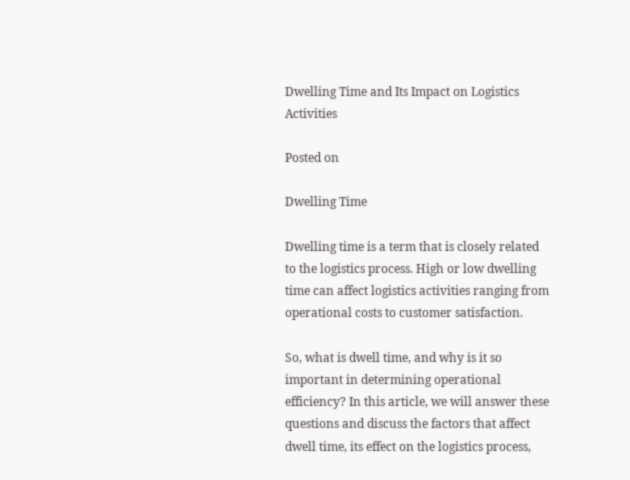Dwelling Time and Its Impact on Logistics Activities

Posted on

Dwelling Time

Dwelling time is a term that is closely related to the logistics process. High or low dwelling time can affect logistics activities ranging from operational costs to customer satisfaction.

So, what is dwell time, and why is it so important in determining operational efficiency? In this article, we will answer these questions and discuss the factors that affect dwell time, its effect on the logistics process,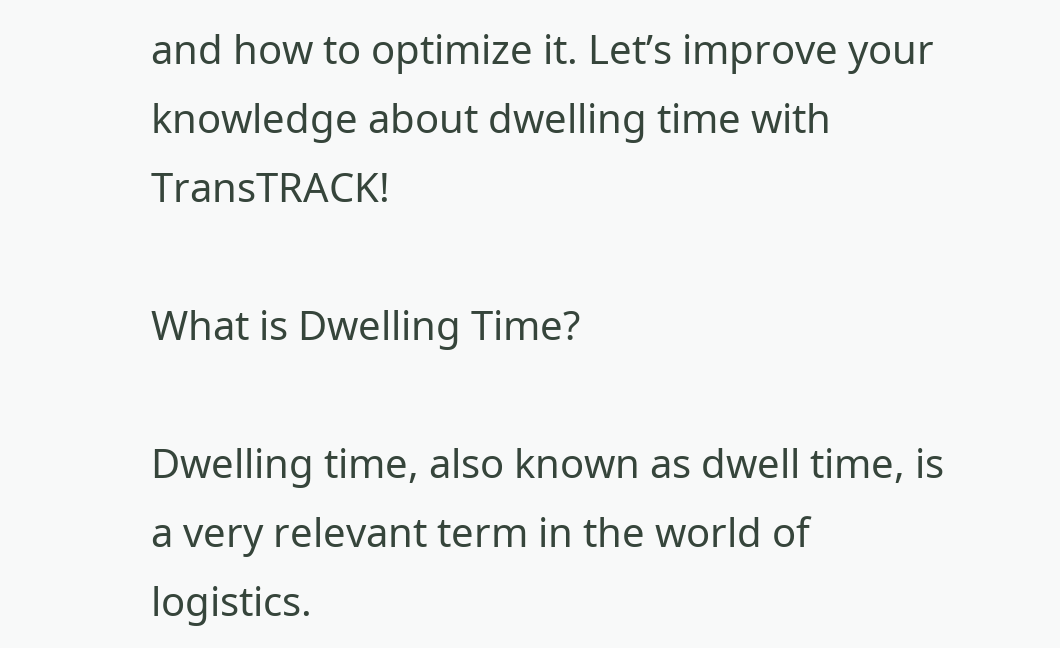and how to optimize it. Let’s improve your knowledge about dwelling time with  TransTRACK!

What is Dwelling Time?

Dwelling time, also known as dwell time, is a very relevant term in the world of logistics.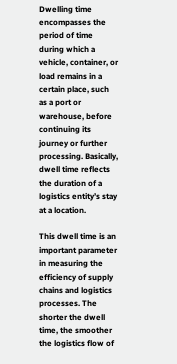Dwelling time encompasses the period of time during which a vehicle, container, or load remains in a certain place, such as a port or warehouse, before continuing its journey or further processing. Basically, dwell time reflects the duration of a logistics entity’s stay at a location.

This dwell time is an important parameter in measuring the efficiency of supply chains and logistics processes. The shorter the dwell time, the smoother the logistics flow of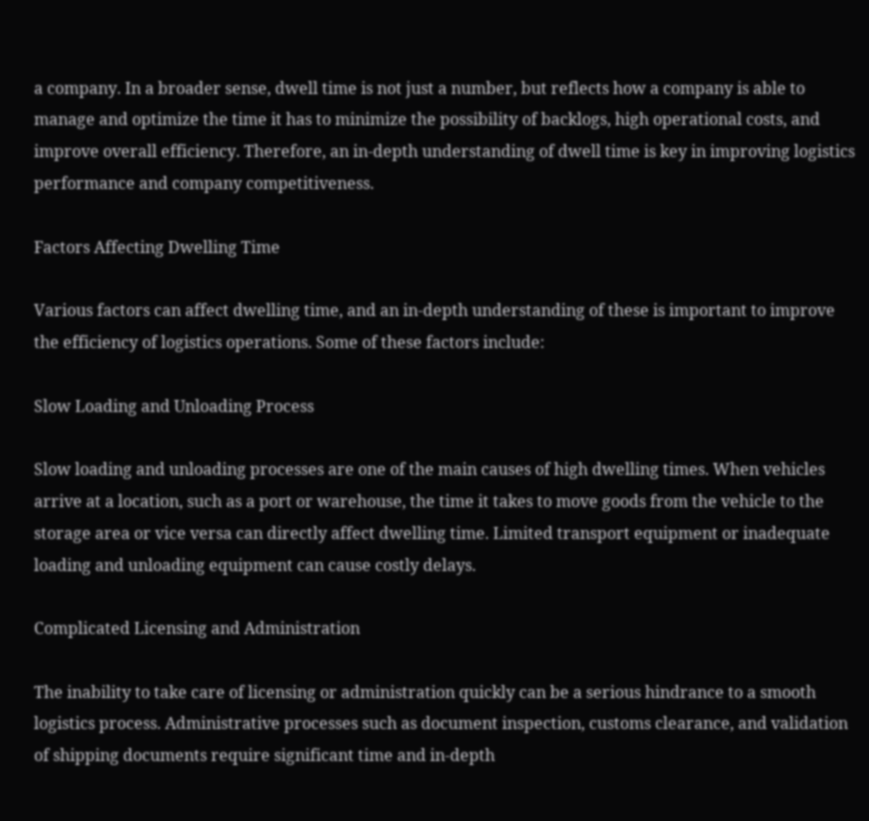a company. In a broader sense, dwell time is not just a number, but reflects how a company is able to manage and optimize the time it has to minimize the possibility of backlogs, high operational costs, and improve overall efficiency. Therefore, an in-depth understanding of dwell time is key in improving logistics performance and company competitiveness.

Factors Affecting Dwelling Time

Various factors can affect dwelling time, and an in-depth understanding of these is important to improve the efficiency of logistics operations. Some of these factors include:

Slow Loading and Unloading Process

Slow loading and unloading processes are one of the main causes of high dwelling times. When vehicles arrive at a location, such as a port or warehouse, the time it takes to move goods from the vehicle to the storage area or vice versa can directly affect dwelling time. Limited transport equipment or inadequate loading and unloading equipment can cause costly delays.

Complicated Licensing and Administration

The inability to take care of licensing or administration quickly can be a serious hindrance to a smooth logistics process. Administrative processes such as document inspection, customs clearance, and validation of shipping documents require significant time and in-depth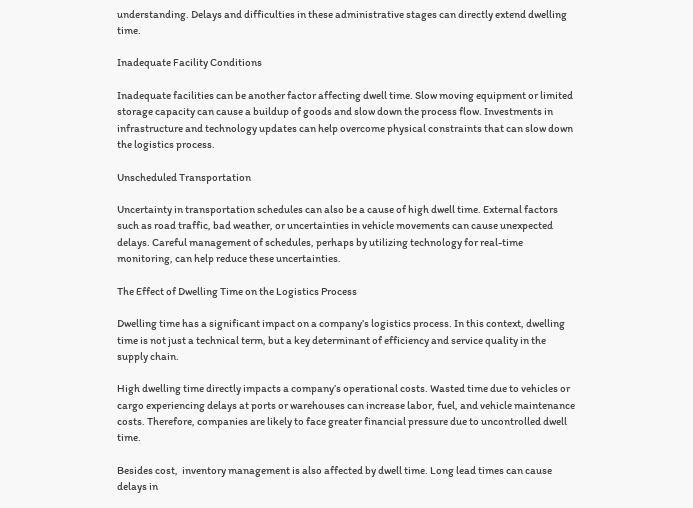understanding. Delays and difficulties in these administrative stages can directly extend dwelling time.

Inadequate Facility Conditions

Inadequate facilities can be another factor affecting dwell time. Slow moving equipment or limited storage capacity can cause a buildup of goods and slow down the process flow. Investments in infrastructure and technology updates can help overcome physical constraints that can slow down the logistics process.

Unscheduled Transportation

Uncertainty in transportation schedules can also be a cause of high dwell time. External factors such as road traffic, bad weather, or uncertainties in vehicle movements can cause unexpected delays. Careful management of schedules, perhaps by utilizing technology for real-time monitoring, can help reduce these uncertainties.

The Effect of Dwelling Time on the Logistics Process

Dwelling time has a significant impact on a company’s logistics process. In this context, dwelling time is not just a technical term, but a key determinant of efficiency and service quality in the supply chain.

High dwelling time directly impacts a company’s operational costs. Wasted time due to vehicles or cargo experiencing delays at ports or warehouses can increase labor, fuel, and vehicle maintenance costs. Therefore, companies are likely to face greater financial pressure due to uncontrolled dwell time.

Besides cost,  inventory management is also affected by dwell time. Long lead times can cause delays in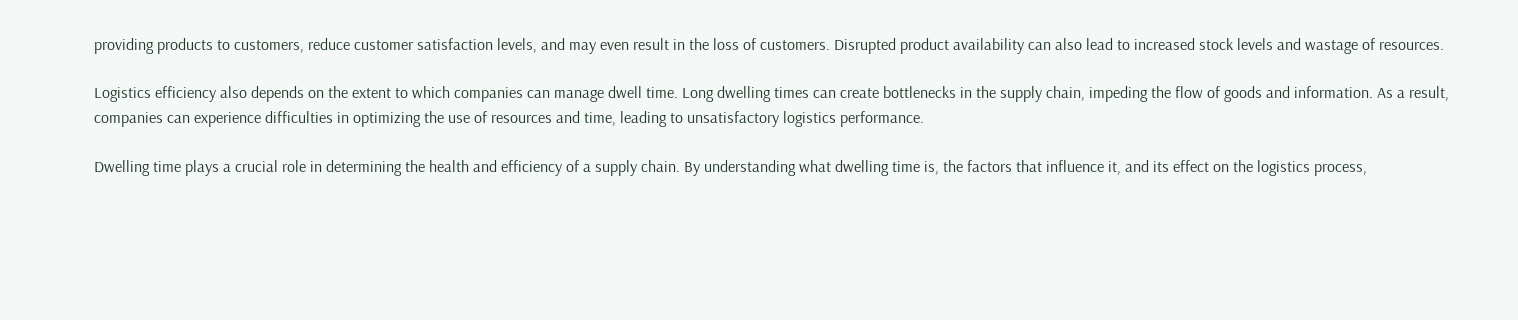providing products to customers, reduce customer satisfaction levels, and may even result in the loss of customers. Disrupted product availability can also lead to increased stock levels and wastage of resources.

Logistics efficiency also depends on the extent to which companies can manage dwell time. Long dwelling times can create bottlenecks in the supply chain, impeding the flow of goods and information. As a result, companies can experience difficulties in optimizing the use of resources and time, leading to unsatisfactory logistics performance.

Dwelling time plays a crucial role in determining the health and efficiency of a supply chain. By understanding what dwelling time is, the factors that influence it, and its effect on the logistics process,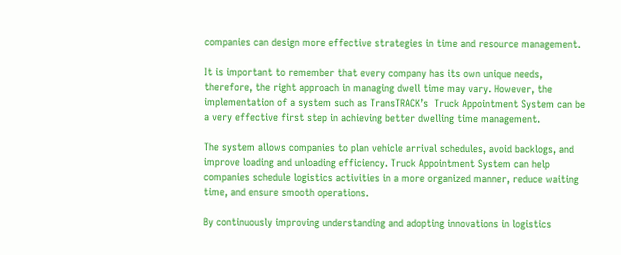companies can design more effective strategies in time and resource management.

It is important to remember that every company has its own unique needs, therefore, the right approach in managing dwell time may vary. However, the implementation of a system such as TransTRACK’s  Truck Appointment System can be a very effective first step in achieving better dwelling time management.

The system allows companies to plan vehicle arrival schedules, avoid backlogs, and improve loading and unloading efficiency. Truck Appointment System can help companies schedule logistics activities in a more organized manner, reduce waiting time, and ensure smooth operations.

By continuously improving understanding and adopting innovations in logistics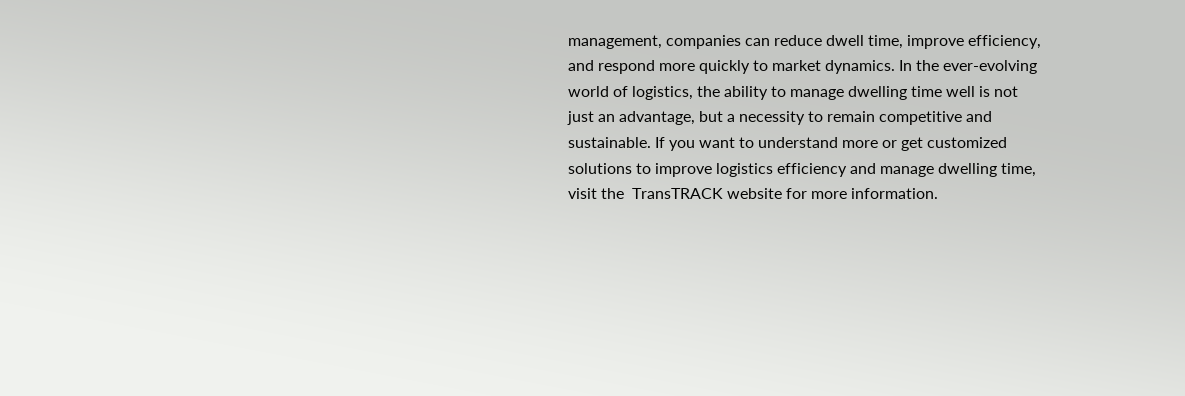management, companies can reduce dwell time, improve efficiency, and respond more quickly to market dynamics. In the ever-evolving world of logistics, the ability to manage dwelling time well is not just an advantage, but a necessity to remain competitive and sustainable. If you want to understand more or get customized solutions to improve logistics efficiency and manage dwelling time, visit the  TransTRACK website for more information.